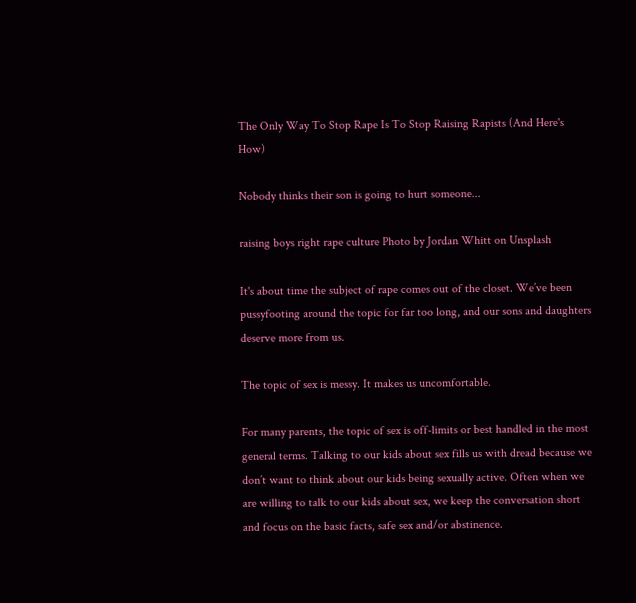The Only Way To Stop Rape Is To Stop Raising Rapists (And Here's How)

Nobody thinks their son is going to hurt someone...

raising boys right rape culture Photo by Jordan Whitt on Unsplash

It's about time the subject of rape comes out of the closet. We’ve been pussyfooting around the topic for far too long, and our sons and daughters deserve more from us.

The topic of sex is messy. It makes us uncomfortable.

For many parents, the topic of sex is off-limits or best handled in the most general terms. Talking to our kids about sex fills us with dread because we don’t want to think about our kids being sexually active. Often when we are willing to talk to our kids about sex, we keep the conversation short and focus on the basic facts, safe sex and/or abstinence.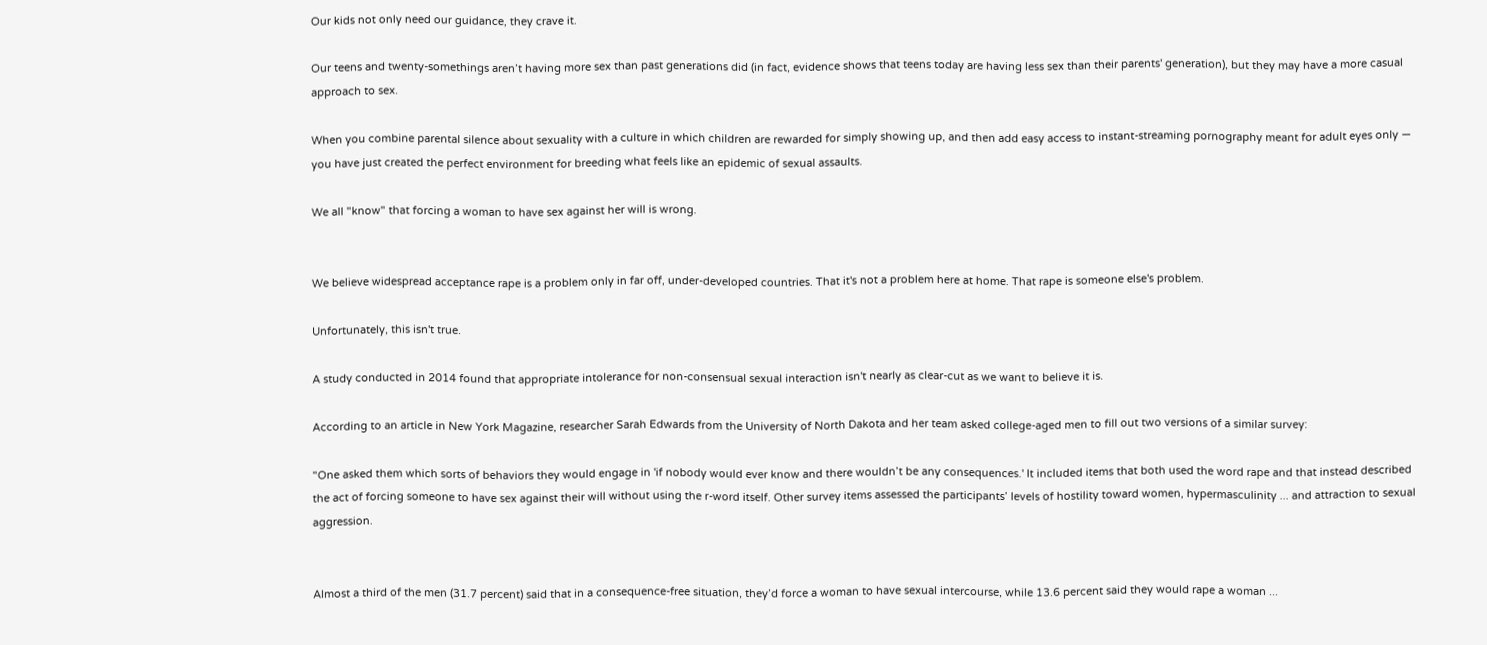Our kids not only need our guidance, they crave it.

Our teens and twenty-somethings aren’t having more sex than past generations did (in fact, evidence shows that teens today are having less sex than their parents' generation), but they may have a more casual approach to sex.

When you combine parental silence about sexuality with a culture in which children are rewarded for simply showing up, and then add easy access to instant-streaming pornography meant for adult eyes only — you have just created the perfect environment for breeding what feels like an epidemic of sexual assaults.

We all "know" that forcing a woman to have sex against her will is wrong.


We believe widespread acceptance rape is a problem only in far off, under-developed countries. That it's not a problem here at home. That rape is someone else's problem.

Unfortunately, this isn't true.

A study conducted in 2014 found that appropriate intolerance for non-consensual sexual interaction isn't nearly as clear-cut as we want to believe it is.

According to an article in New York Magazine, researcher Sarah Edwards from the University of North Dakota and her team asked college-aged men to fill out two versions of a similar survey:

"One asked them which sorts of behaviors they would engage in 'if nobody would ever know and there wouldn’t be any consequences.' It included items that both used the word rape and that instead described the act of forcing someone to have sex against their will without using the r-word itself. Other survey items assessed the participants’ levels of hostility toward women, hypermasculinity ... and attraction to sexual aggression.


Almost a third of the men (31.7 percent) said that in a consequence-free situation, they’d force a woman to have sexual intercourse, while 13.6 percent said they would rape a woman ...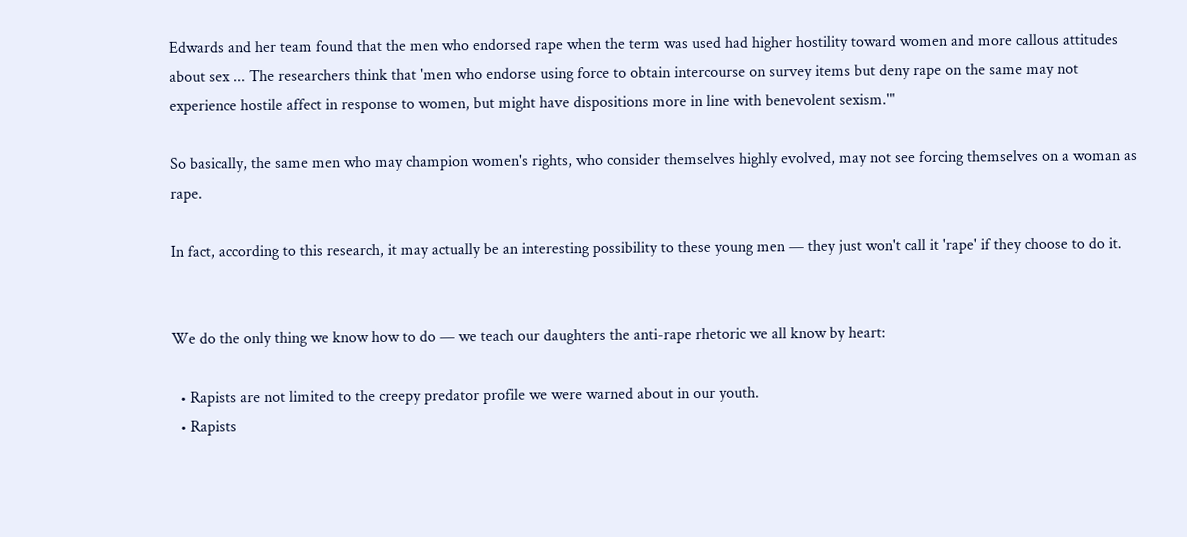Edwards and her team found that the men who endorsed rape when the term was used had higher hostility toward women and more callous attitudes about sex ... The researchers think that 'men who endorse using force to obtain intercourse on survey items but deny rape on the same may not experience hostile affect in response to women, but might have dispositions more in line with benevolent sexism.'"

So basically, the same men who may champion women's rights, who consider themselves highly evolved, may not see forcing themselves on a woman as rape.

In fact, according to this research, it may actually be an interesting possibility to these young men — they just won't call it 'rape' if they choose to do it.


We do the only thing we know how to do — we teach our daughters the anti-rape rhetoric we all know by heart:

  • Rapists are not limited to the creepy predator profile we were warned about in our youth.
  • Rapists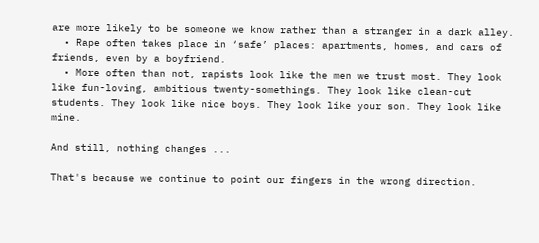are more likely to be someone we know rather than a stranger in a dark alley.
  • Rape often takes place in ‘safe’ places: apartments, homes, and cars of friends, even by a boyfriend.
  • More often than not, rapists look like the men we trust most. They look like fun-loving, ambitious twenty-somethings. They look like clean-cut students. They look like nice boys. They look like your son. They look like mine.

And still, nothing changes ...

That's because we continue to point our fingers in the wrong direction.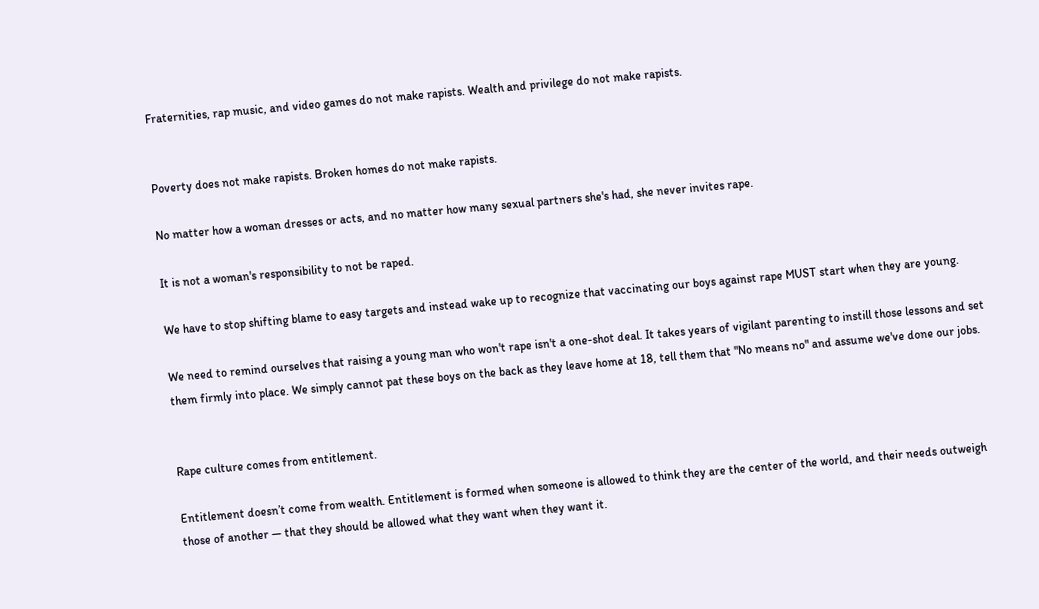Fraternities, rap music, and video games do not make rapists. Wealth and privilege do not make rapists.


Poverty does not make rapists. Broken homes do not make rapists.

No matter how a woman dresses or acts, and no matter how many sexual partners she's had, she never invites rape.

It is not a woman's responsibility to not be raped.

We have to stop shifting blame to easy targets and instead wake up to recognize that vaccinating our boys against rape MUST start when they are young.

We need to remind ourselves that raising a young man who won't rape isn't a one-shot deal. It takes years of vigilant parenting to instill those lessons and set them firmly into place. We simply cannot pat these boys on the back as they leave home at 18, tell them that "No means no" and assume we've done our jobs.


Rape culture comes from entitlement.

Entitlement doesn’t come from wealth. Entitlement is formed when someone is allowed to think they are the center of the world, and their needs outweigh those of another — that they should be allowed what they want when they want it.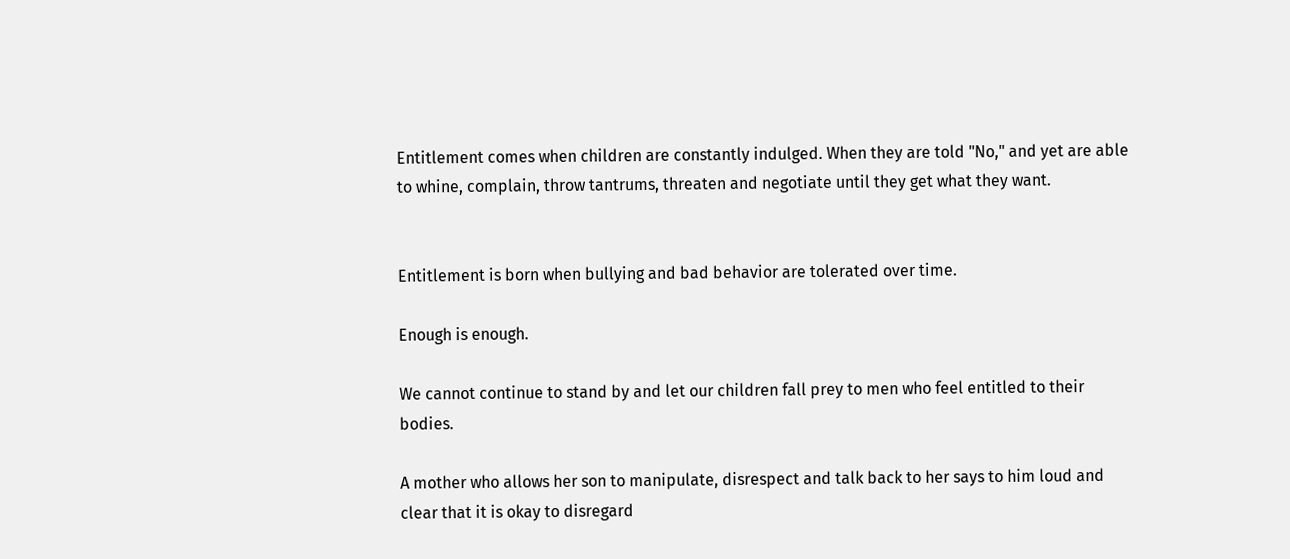Entitlement comes when children are constantly indulged. When they are told "No," and yet are able to whine, complain, throw tantrums, threaten and negotiate until they get what they want.


Entitlement is born when bullying and bad behavior are tolerated over time.

Enough is enough.

We cannot continue to stand by and let our children fall prey to men who feel entitled to their bodies.

A mother who allows her son to manipulate, disrespect and talk back to her says to him loud and clear that it is okay to disregard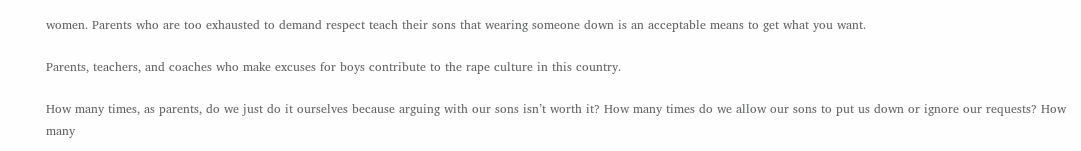women. Parents who are too exhausted to demand respect teach their sons that wearing someone down is an acceptable means to get what you want.

Parents, teachers, and coaches who make excuses for boys contribute to the rape culture in this country.

How many times, as parents, do we just do it ourselves because arguing with our sons isn’t worth it? How many times do we allow our sons to put us down or ignore our requests? How many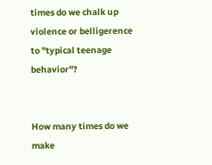times do we chalk up violence or belligerence to "typical teenage behavior"?


How many times do we make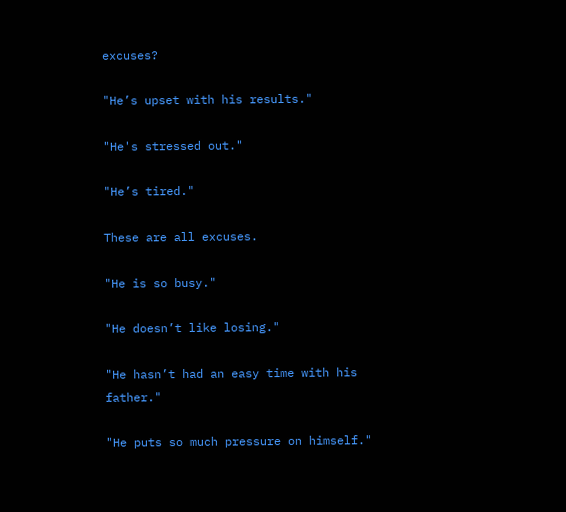excuses?

"He’s upset with his results."

"He's stressed out."

"He’s tired."

These are all excuses.

"He is so busy."

"He doesn’t like losing."

"He hasn’t had an easy time with his father."

"He puts so much pressure on himself."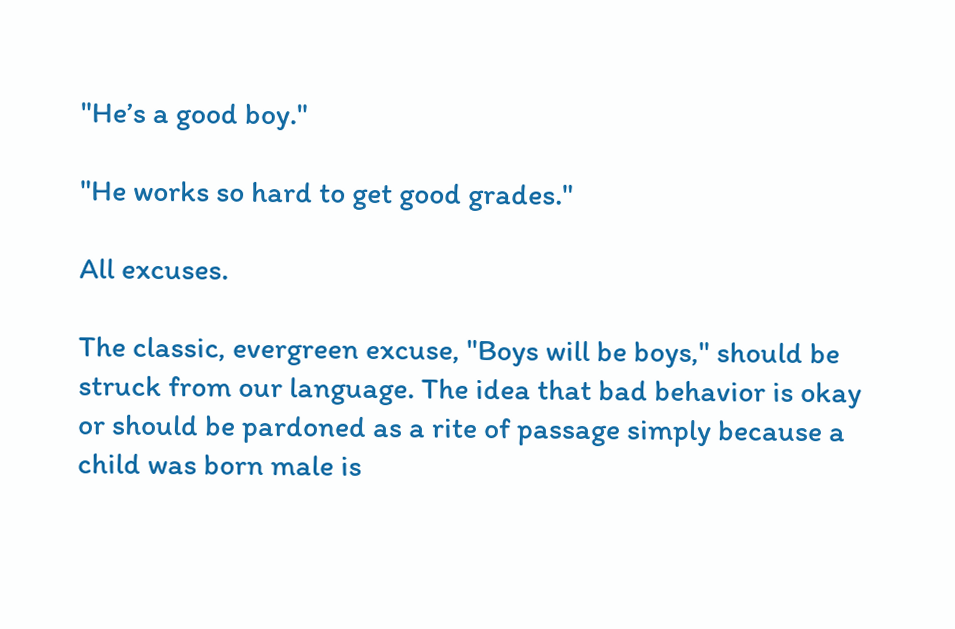"He’s a good boy."

"He works so hard to get good grades."

All excuses.

The classic, evergreen excuse, "Boys will be boys," should be struck from our language. The idea that bad behavior is okay or should be pardoned as a rite of passage simply because a child was born male is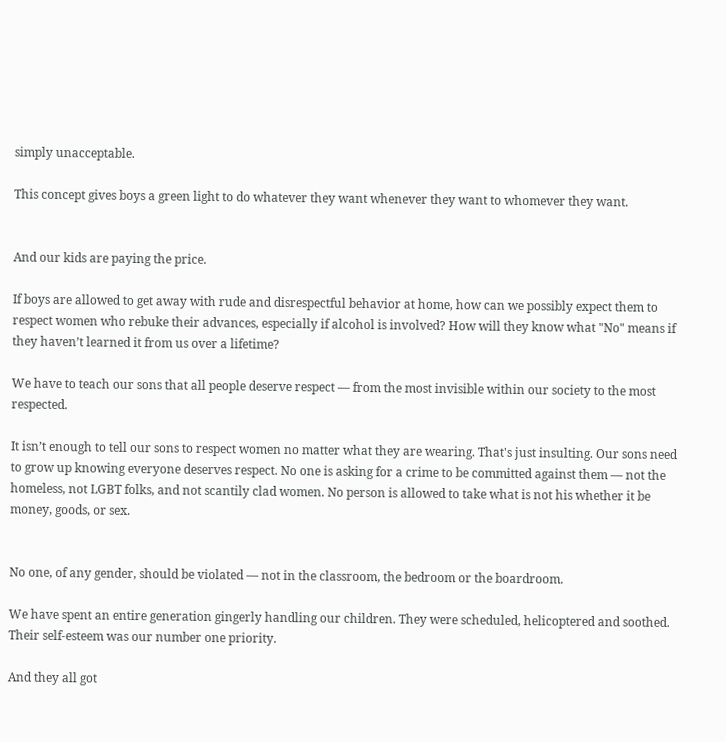simply unacceptable.

This concept gives boys a green light to do whatever they want whenever they want to whomever they want.


And our kids are paying the price.

If boys are allowed to get away with rude and disrespectful behavior at home, how can we possibly expect them to respect women who rebuke their advances, especially if alcohol is involved? How will they know what "No" means if they haven’t learned it from us over a lifetime?

We have to teach our sons that all people deserve respect — from the most invisible within our society to the most respected.

It isn’t enough to tell our sons to respect women no matter what they are wearing. That's just insulting. Our sons need to grow up knowing everyone deserves respect. No one is asking for a crime to be committed against them — not the homeless, not LGBT folks, and not scantily clad women. No person is allowed to take what is not his whether it be money, goods, or sex.


No one, of any gender, should be violated — not in the classroom, the bedroom or the boardroom.

We have spent an entire generation gingerly handling our children. They were scheduled, helicoptered and soothed. Their self-esteem was our number one priority.

And they all got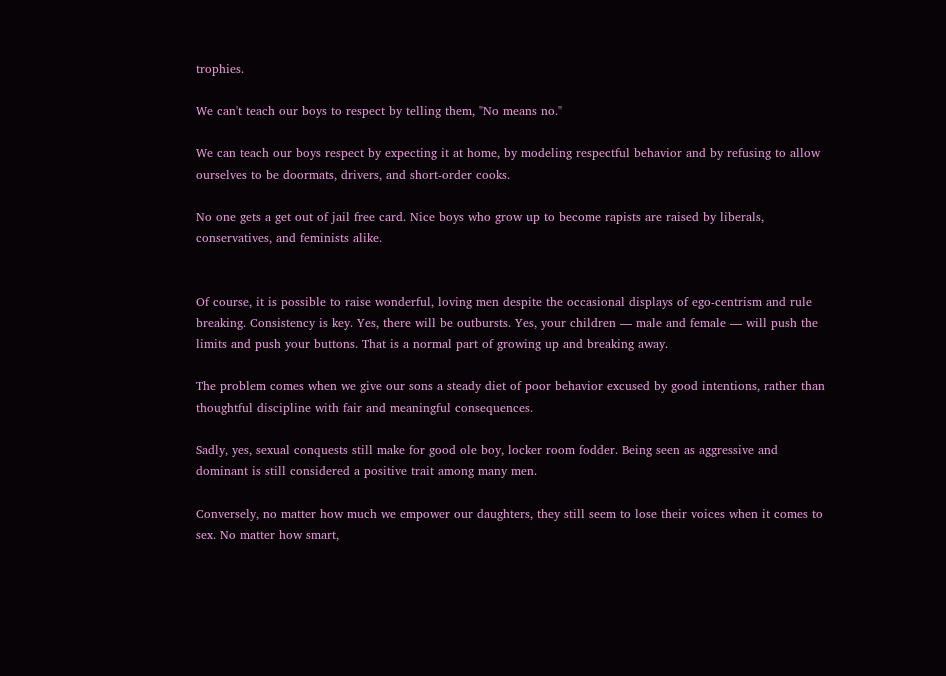trophies.

We can't teach our boys to respect by telling them, "No means no."

We can teach our boys respect by expecting it at home, by modeling respectful behavior and by refusing to allow ourselves to be doormats, drivers, and short-order cooks.

No one gets a get out of jail free card. Nice boys who grow up to become rapists are raised by liberals, conservatives, and feminists alike.


Of course, it is possible to raise wonderful, loving men despite the occasional displays of ego-centrism and rule breaking. Consistency is key. Yes, there will be outbursts. Yes, your children — male and female — will push the limits and push your buttons. That is a normal part of growing up and breaking away.

The problem comes when we give our sons a steady diet of poor behavior excused by good intentions, rather than thoughtful discipline with fair and meaningful consequences.

Sadly, yes, sexual conquests still make for good ole boy, locker room fodder. Being seen as aggressive and dominant is still considered a positive trait among many men.

Conversely, no matter how much we empower our daughters, they still seem to lose their voices when it comes to sex. No matter how smart,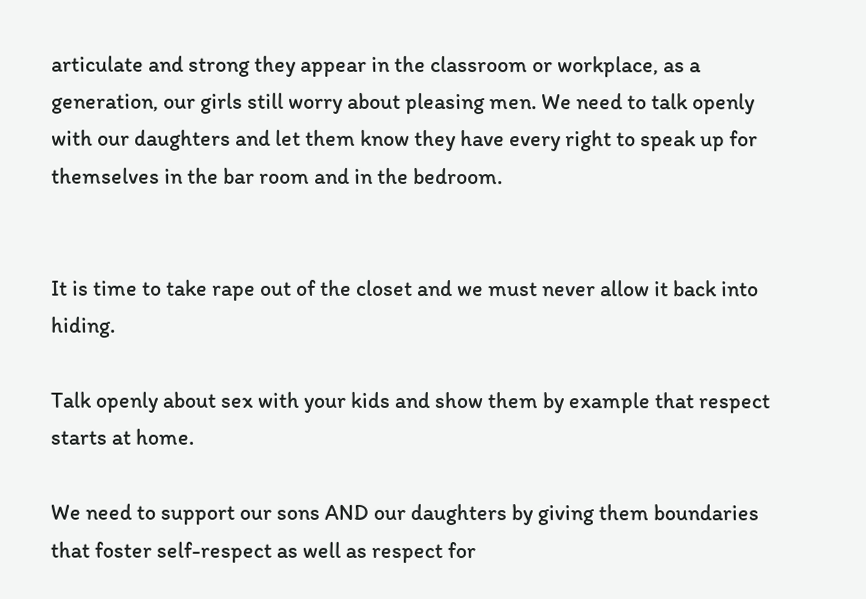articulate and strong they appear in the classroom or workplace, as a generation, our girls still worry about pleasing men. We need to talk openly with our daughters and let them know they have every right to speak up for themselves in the bar room and in the bedroom.


It is time to take rape out of the closet and we must never allow it back into hiding.

Talk openly about sex with your kids and show them by example that respect starts at home.

We need to support our sons AND our daughters by giving them boundaries that foster self-respect as well as respect for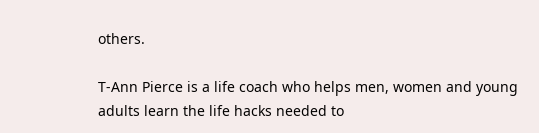others.

T-Ann Pierce is a life coach who helps men, women and young adults learn the life hacks needed to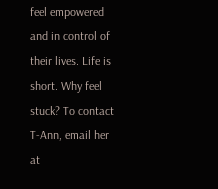feel empowered and in control of their lives. Life is short. Why feel stuck? To contact T-Ann, email her at